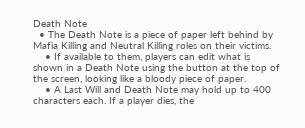Death Note
  • The Death Note is a piece of paper left behind by Mafia Killing and Neutral Killing roles on their victims.
    • If available to them, players can edit what is shown in a Death Note using the button at the top of the screen, looking like a bloody piece of paper.
    • A Last Will and Death Note may hold up to 400 characters each. If a player dies, the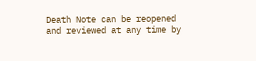Death Note can be reopened and reviewed at any time by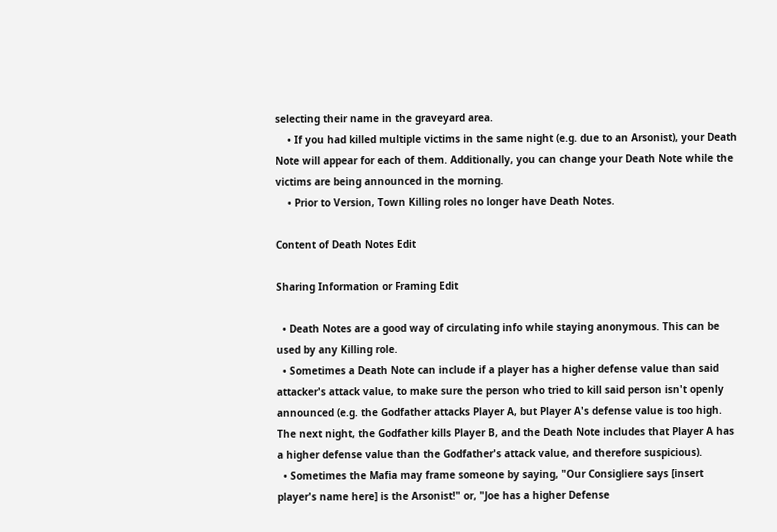selecting their name in the graveyard area.
    • If you had killed multiple victims in the same night (e.g. due to an Arsonist), your Death Note will appear for each of them. Additionally, you can change your Death Note while the victims are being announced in the morning.
    • Prior to Version, Town Killing roles no longer have Death Notes.

Content of Death Notes Edit

Sharing Information or Framing Edit

  • Death Notes are a good way of circulating info while staying anonymous. This can be used by any Killing role.
  • Sometimes a Death Note can include if a player has a higher defense value than said attacker's attack value, to make sure the person who tried to kill said person isn't openly announced (e.g. the Godfather attacks Player A, but Player A's defense value is too high. The next night, the Godfather kills Player B, and the Death Note includes that Player A has a higher defense value than the Godfather's attack value, and therefore suspicious).
  • Sometimes the Mafia may frame someone by saying, "Our Consigliere says [insert player's name here] is the Arsonist!" or, "Joe has a higher Defense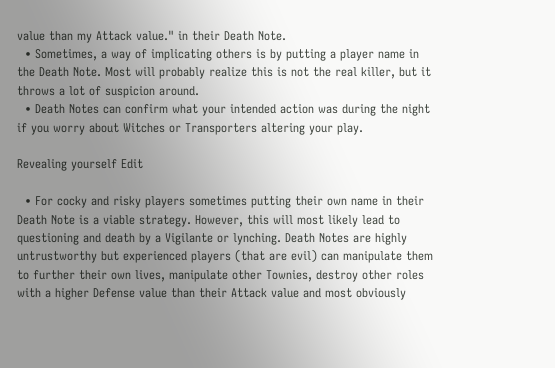value than my Attack value." in their Death Note.
  • Sometimes, a way of implicating others is by putting a player name in the Death Note. Most will probably realize this is not the real killer, but it throws a lot of suspicion around.
  • Death Notes can confirm what your intended action was during the night if you worry about Witches or Transporters altering your play.

Revealing yourself Edit

  • For cocky and risky players sometimes putting their own name in their Death Note is a viable strategy. However, this will most likely lead to questioning and death by a Vigilante or lynching. Death Notes are highly untrustworthy but experienced players (that are evil) can manipulate them to further their own lives, manipulate other Townies, destroy other roles with a higher Defense value than their Attack value and most obviously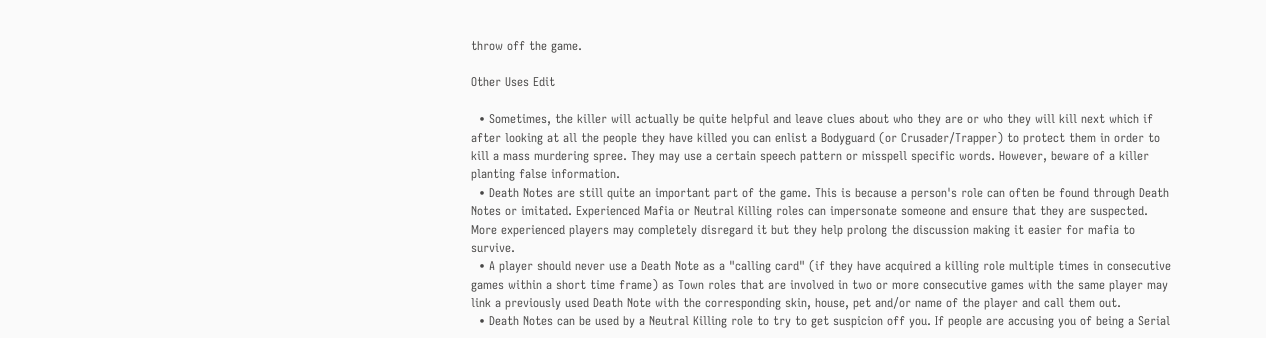throw off the game.

Other Uses Edit

  • Sometimes, the killer will actually be quite helpful and leave clues about who they are or who they will kill next which if after looking at all the people they have killed you can enlist a Bodyguard (or Crusader/Trapper) to protect them in order to kill a mass murdering spree. They may use a certain speech pattern or misspell specific words. However, beware of a killer planting false information.
  • Death Notes are still quite an important part of the game. This is because a person's role can often be found through Death Notes or imitated. Experienced Mafia or Neutral Killing roles can impersonate someone and ensure that they are suspected. More experienced players may completely disregard it but they help prolong the discussion making it easier for mafia to survive.
  • A player should never use a Death Note as a "calling card" (if they have acquired a killing role multiple times in consecutive games within a short time frame) as Town roles that are involved in two or more consecutive games with the same player may link a previously used Death Note with the corresponding skin, house, pet and/or name of the player and call them out.
  • Death Notes can be used by a Neutral Killing role to try to get suspicion off you. If people are accusing you of being a Serial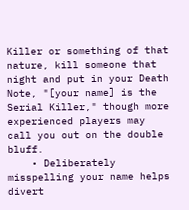Killer or something of that nature, kill someone that night and put in your Death Note, "[your name] is the Serial Killer," though more experienced players may call you out on the double bluff.
    • Deliberately misspelling your name helps divert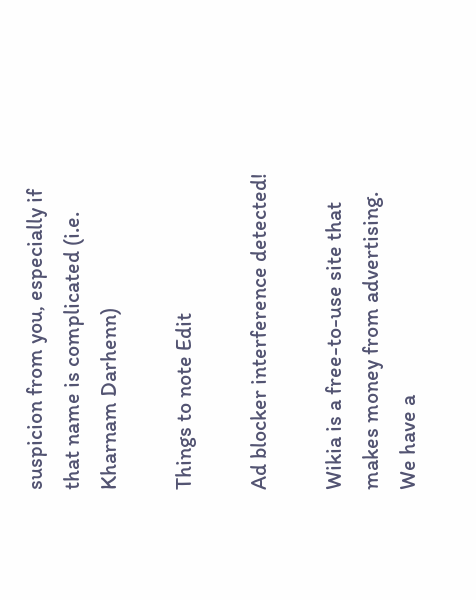suspicion from you, especially if that name is complicated (i.e. Kharnam Darhenn)

Things to note Edit

Ad blocker interference detected!

Wikia is a free-to-use site that makes money from advertising. We have a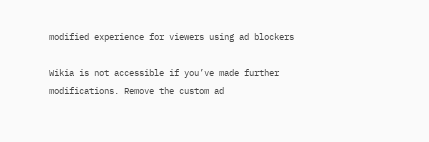modified experience for viewers using ad blockers

Wikia is not accessible if you’ve made further modifications. Remove the custom ad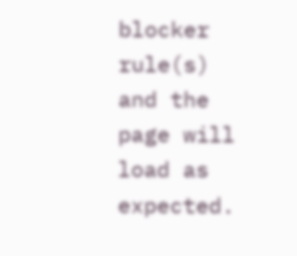blocker rule(s) and the page will load as expected.